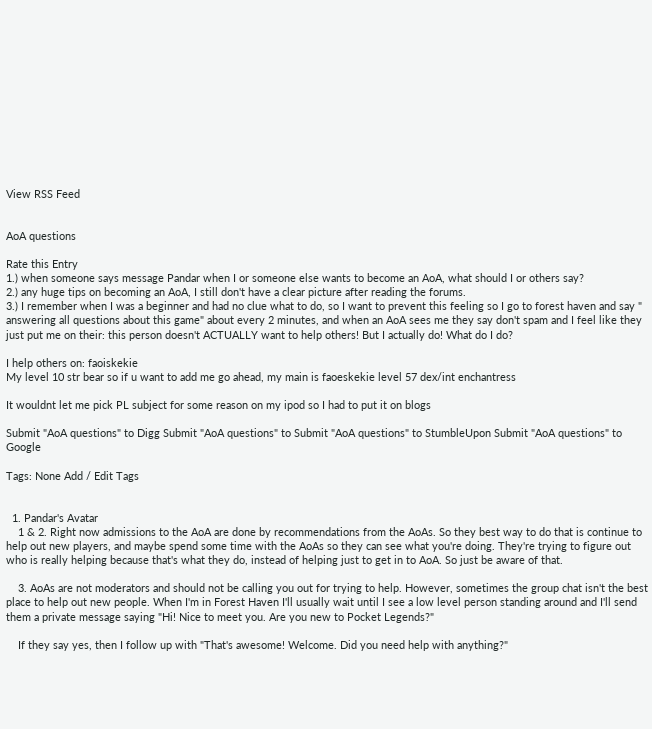View RSS Feed


AoA questions

Rate this Entry
1.) when someone says message Pandar when I or someone else wants to become an AoA, what should I or others say?
2.) any huge tips on becoming an AoA, I still don't have a clear picture after reading the forums.
3.) I remember when I was a beginner and had no clue what to do, so I want to prevent this feeling so I go to forest haven and say " answering all questions about this game" about every 2 minutes, and when an AoA sees me they say don't spam and I feel like they just put me on their: this person doesn't ACTUALLY want to help others! But I actually do! What do I do?

I help others on: faoiskekie
My level 10 str bear so if u want to add me go ahead, my main is faoeskekie level 57 dex/int enchantress

It wouldnt let me pick PL subject for some reason on my ipod so I had to put it on blogs

Submit "AoA questions" to Digg Submit "AoA questions" to Submit "AoA questions" to StumbleUpon Submit "AoA questions" to Google

Tags: None Add / Edit Tags


  1. Pandar's Avatar
    1 & 2. Right now admissions to the AoA are done by recommendations from the AoAs. So they best way to do that is continue to help out new players, and maybe spend some time with the AoAs so they can see what you're doing. They're trying to figure out who is really helping because that's what they do, instead of helping just to get in to AoA. So just be aware of that.

    3. AoAs are not moderators and should not be calling you out for trying to help. However, sometimes the group chat isn't the best place to help out new people. When I'm in Forest Haven I'll usually wait until I see a low level person standing around and I'll send them a private message saying "Hi! Nice to meet you. Are you new to Pocket Legends?"

    If they say yes, then I follow up with "That's awesome! Welcome. Did you need help with anything?"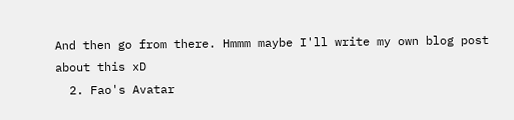And then go from there. Hmmm maybe I'll write my own blog post about this xD
  2. Fao's Avatar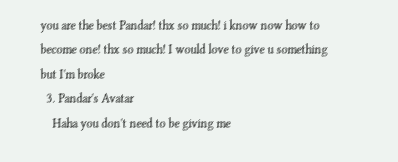you are the best Pandar! thx so much! i know now how to become one! thx so much! I would love to give u something but I'm broke
  3. Pandar's Avatar
    Haha you don't need to be giving me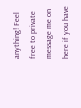anything! Feel free to private message me on here if you have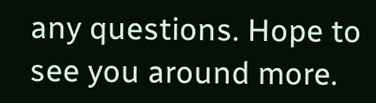any questions. Hope to see you around more.